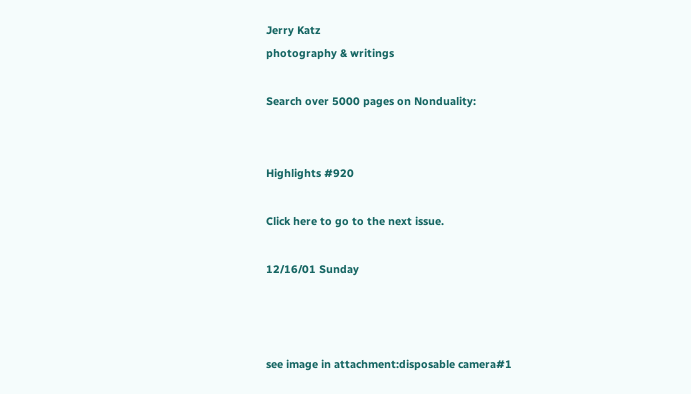Jerry Katz
photography & writings

Search over 5000 pages on Nonduality:


Highlights #920

Click here to go to the next issue.

12/16/01 Sunday



see image in attachment:disposable camera#1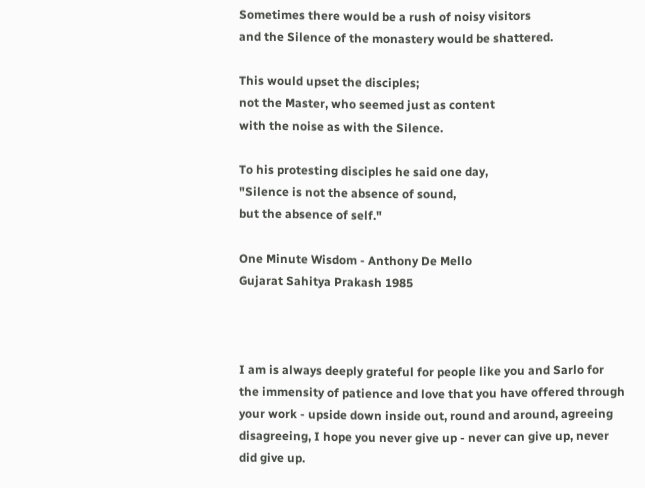Sometimes there would be a rush of noisy visitors
and the Silence of the monastery would be shattered.

This would upset the disciples;
not the Master, who seemed just as content
with the noise as with the Silence.

To his protesting disciples he said one day,
"Silence is not the absence of sound,
but the absence of self."

One Minute Wisdom - Anthony De Mello
Gujarat Sahitya Prakash 1985



I am is always deeply grateful for people like you and Sarlo for
the immensity of patience and love that you have offered through
your work - upside down inside out, round and around, agreeing
disagreeing, I hope you never give up - never can give up, never
did give up.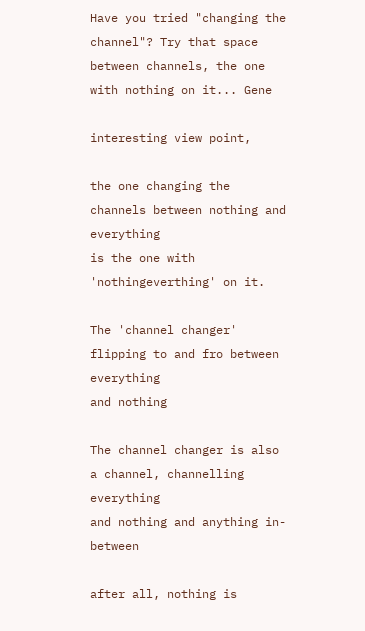Have you tried "changing the channel"? Try that space
between channels, the one with nothing on it... Gene

interesting view point,

the one changing the channels between nothing and everything
is the one with 'nothingeverthing' on it.

The 'channel changer' flipping to and fro between everything
and nothing

The channel changer is also a channel, channelling everything
and nothing and anything in-between

after all, nothing is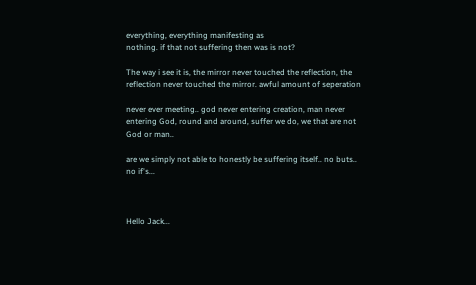everything, everything manifesting as
nothing. if that not suffering then was is not?

The way i see it is, the mirror never touched the reflection, the
reflection never touched the mirror. awful amount of seperation

never ever meeting.. god never entering creation, man never
entering God, round and around, suffer we do, we that are not
God or man..

are we simply not able to honestly be suffering itself.. no buts..
no if's...



Hello Jack...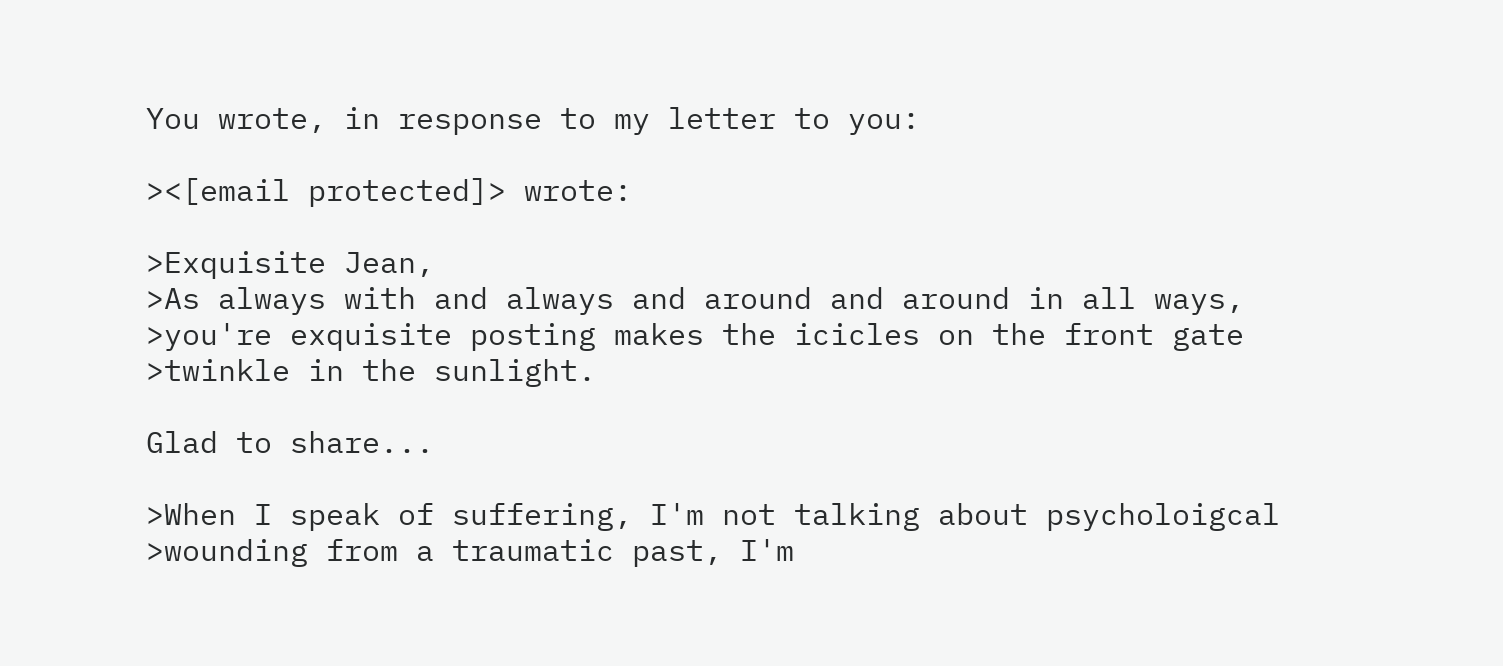You wrote, in response to my letter to you:

><[email protected]> wrote:

>Exquisite Jean,
>As always with and always and around and around in all ways,
>you're exquisite posting makes the icicles on the front gate
>twinkle in the sunlight.

Glad to share...

>When I speak of suffering, I'm not talking about psycholoigcal
>wounding from a traumatic past, I'm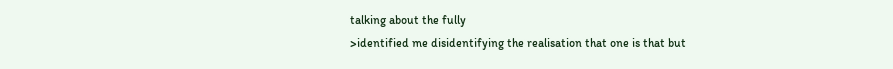talking about the fully
>identified me disidentifying the realisation that one is that but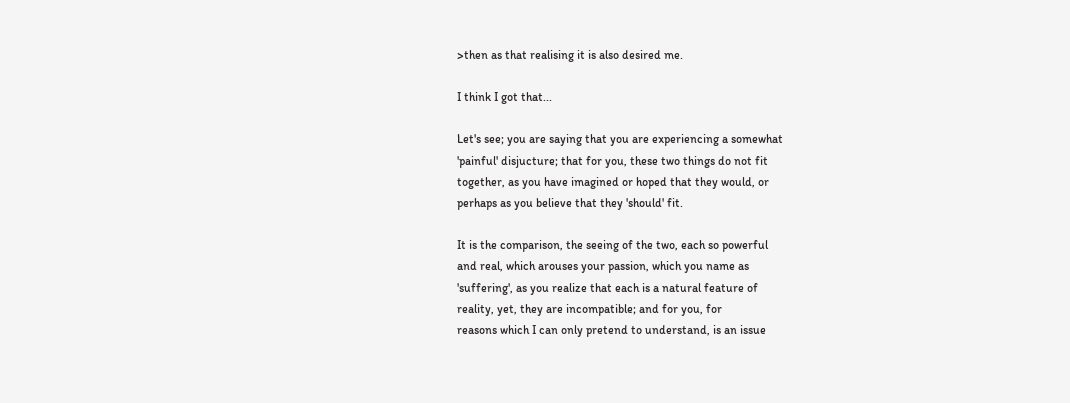>then as that realising it is also desired me.

I think I got that...

Let's see; you are saying that you are experiencing a somewhat
'painful' disjucture; that for you, these two things do not fit
together, as you have imagined or hoped that they would, or
perhaps as you believe that they 'should' fit.

It is the comparison, the seeing of the two, each so powerful
and real, which arouses your passion, which you name as
'suffering', as you realize that each is a natural feature of
reality, yet, they are incompatible; and for you, for
reasons which I can only pretend to understand, is an issue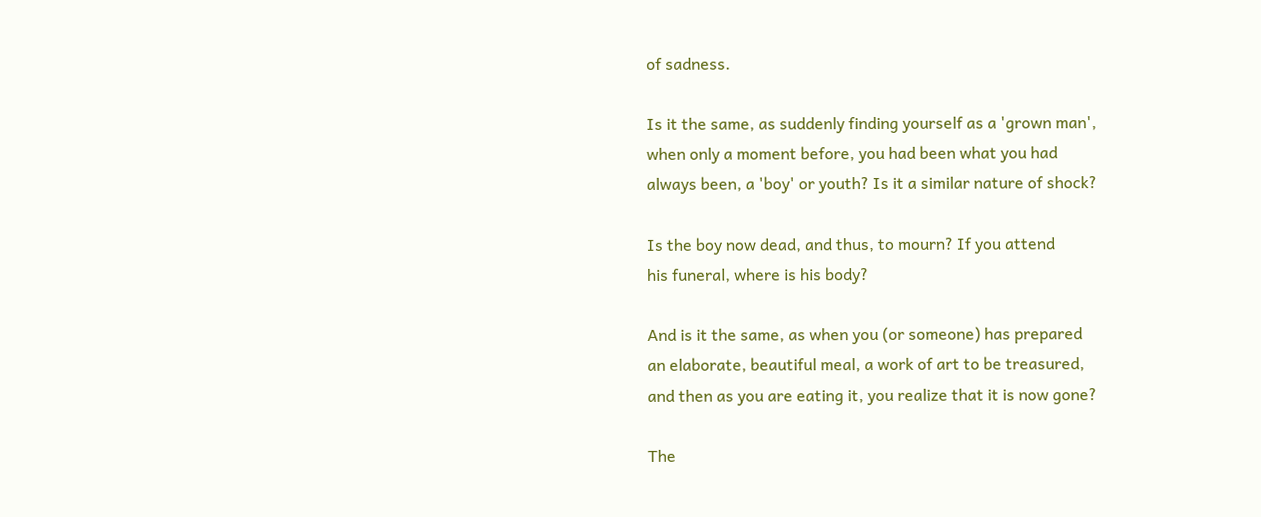of sadness.

Is it the same, as suddenly finding yourself as a 'grown man',
when only a moment before, you had been what you had
always been, a 'boy' or youth? Is it a similar nature of shock?

Is the boy now dead, and thus, to mourn? If you attend
his funeral, where is his body?

And is it the same, as when you (or someone) has prepared
an elaborate, beautiful meal, a work of art to be treasured,
and then as you are eating it, you realize that it is now gone?

The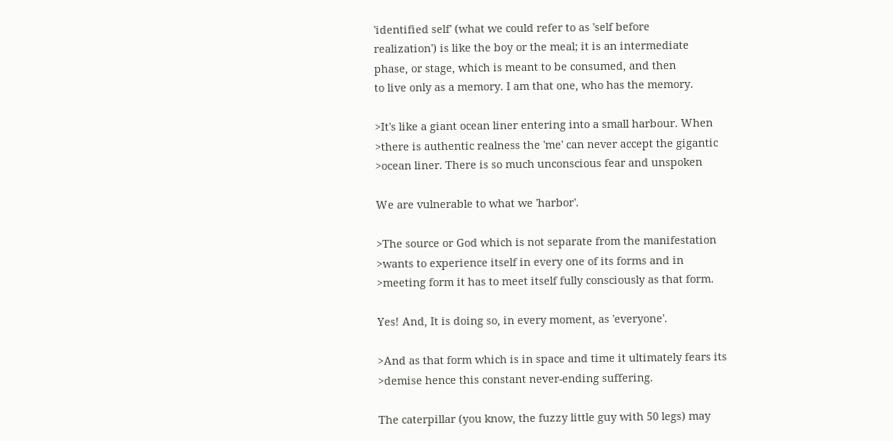'identified self' (what we could refer to as 'self before
realization') is like the boy or the meal; it is an intermediate
phase, or stage, which is meant to be consumed, and then
to live only as a memory. I am that one, who has the memory.

>It's like a giant ocean liner entering into a small harbour. When
>there is authentic realness the 'me' can never accept the gigantic
>ocean liner. There is so much unconscious fear and unspoken

We are vulnerable to what we 'harbor'.

>The source or God which is not separate from the manifestation
>wants to experience itself in every one of its forms and in
>meeting form it has to meet itself fully consciously as that form.

Yes! And, It is doing so, in every moment, as 'everyone'.

>And as that form which is in space and time it ultimately fears its
>demise hence this constant never-ending suffering.

The caterpillar (you know, the fuzzy little guy with 50 legs) may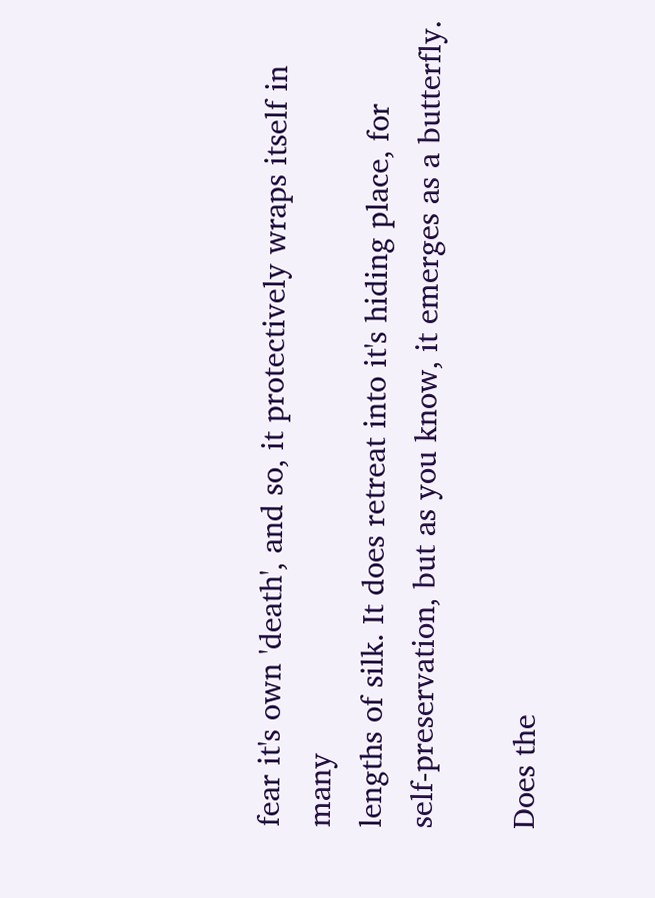fear it's own 'death', and so, it protectively wraps itself in many
lengths of silk. It does retreat into it's hiding place, for
self-preservation, but as you know, it emerges as a butterfly.

Does the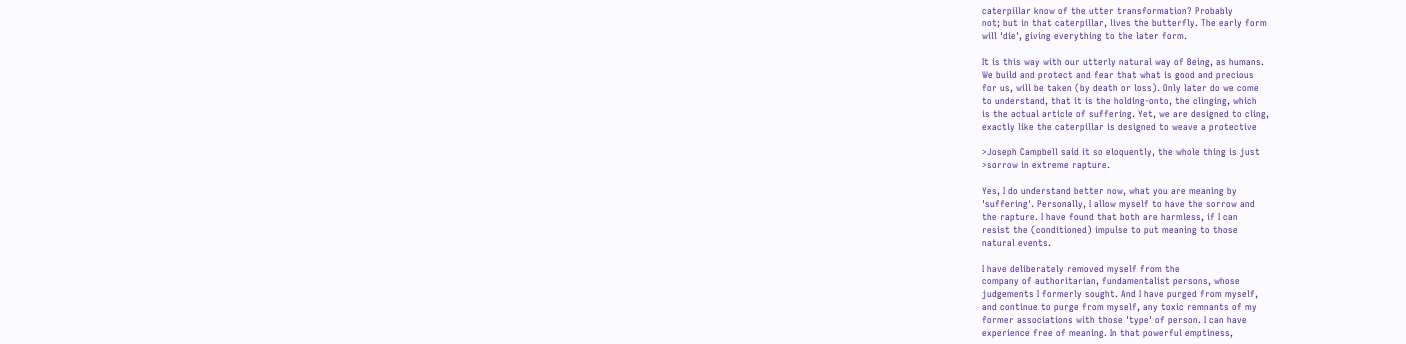caterpillar know of the utter transformation? Probably
not; but in that caterpillar, lives the butterfly. The early form
will 'die', giving everything to the later form.

It is this way with our utterly natural way of Being, as humans.
We build and protect and fear that what is good and precious
for us, will be taken (by death or loss). Only later do we come
to understand, that it is the holding-onto, the clinging, which
is the actual article of suffering. Yet, we are designed to cling,
exactly like the caterpillar is designed to weave a protective

>Joseph Campbell said it so eloquently, the whole thing is just
>sorrow in extreme rapture.

Yes, I do understand better now, what you are meaning by
'suffering'. Personally, I allow myself to have the sorrow and
the rapture. I have found that both are harmless, if I can
resist the (conditioned) impulse to put meaning to those
natural events.

I have deliberately removed myself from the
company of authoritarian, fundamentalist persons, whose
judgements I formerly sought. And I have purged from myself,
and continue to purge from myself, any toxic remnants of my
former associations with those 'type' of person. I can have
experience free of meaning. In that powerful emptiness,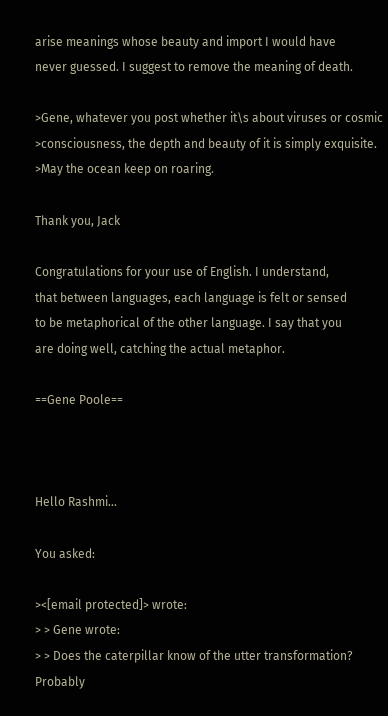arise meanings whose beauty and import I would have
never guessed. I suggest to remove the meaning of death.

>Gene, whatever you post whether it\s about viruses or cosmic
>consciousness, the depth and beauty of it is simply exquisite.
>May the ocean keep on roaring.

Thank you, Jack

Congratulations for your use of English. I understand,
that between languages, each language is felt or sensed
to be metaphorical of the other language. I say that you
are doing well, catching the actual metaphor.

==Gene Poole==



Hello Rashmi...

You asked:

><[email protected]> wrote:
> > Gene wrote:
> > Does the caterpillar know of the utter transformation? Probably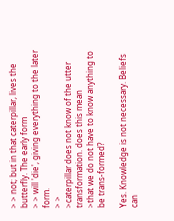> > not; but in that caterpillar, lives the butterfly. The early form
> > will 'die', giving everything to the later form.
> >
>caterpillar does not know of the utter transformation. does this mean
>that we do not have to know anything to be trans-formed?

Yes. Knowledge is not necessary. Beliefs can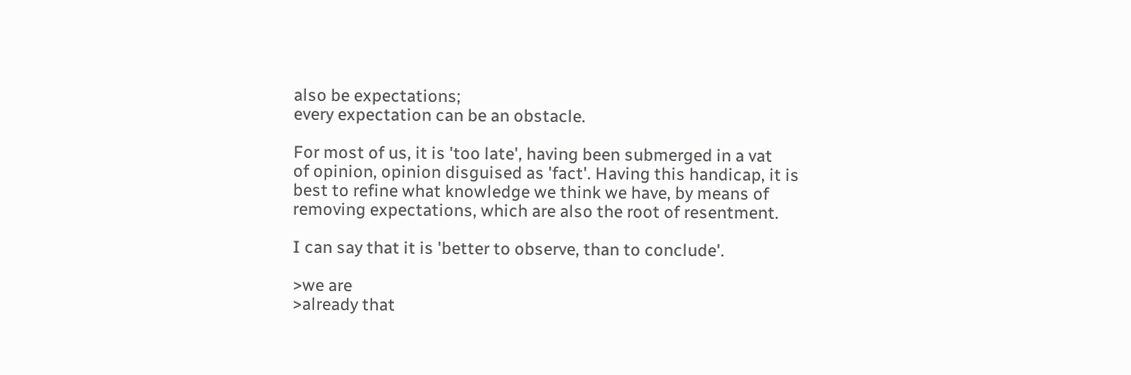also be expectations;
every expectation can be an obstacle.

For most of us, it is 'too late', having been submerged in a vat
of opinion, opinion disguised as 'fact'. Having this handicap, it is
best to refine what knowledge we think we have, by means of
removing expectations, which are also the root of resentment.

I can say that it is 'better to observe, than to conclude'.

>we are
>already that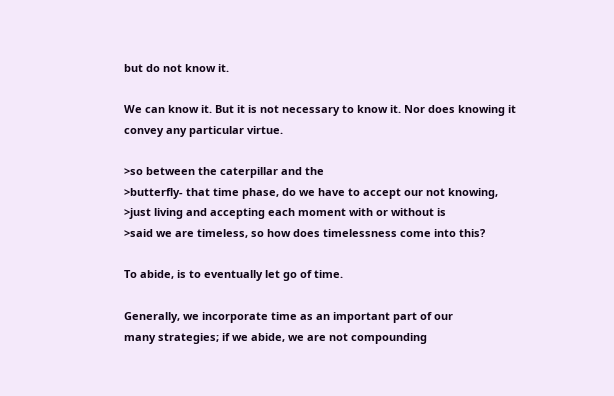but do not know it.

We can know it. But it is not necessary to know it. Nor does knowing it
convey any particular virtue.

>so between the caterpillar and the
>butterfly- that time phase, do we have to accept our not knowing,
>just living and accepting each moment with or without is
>said we are timeless, so how does timelessness come into this?

To abide, is to eventually let go of time.

Generally, we incorporate time as an important part of our
many strategies; if we abide, we are not compounding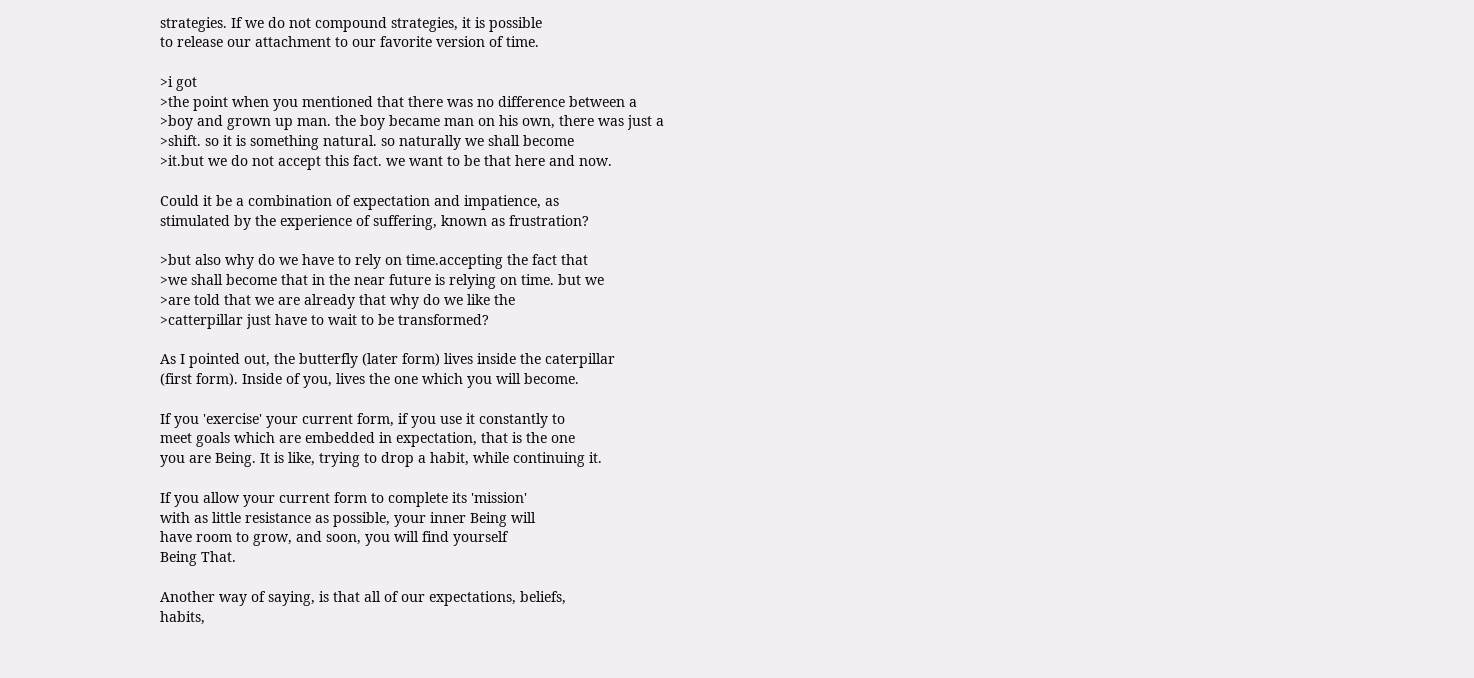strategies. If we do not compound strategies, it is possible
to release our attachment to our favorite version of time.

>i got
>the point when you mentioned that there was no difference between a
>boy and grown up man. the boy became man on his own, there was just a
>shift. so it is something natural. so naturally we shall become
>it.but we do not accept this fact. we want to be that here and now.

Could it be a combination of expectation and impatience, as
stimulated by the experience of suffering, known as frustration?

>but also why do we have to rely on time.accepting the fact that
>we shall become that in the near future is relying on time. but we
>are told that we are already that why do we like the
>catterpillar just have to wait to be transformed?

As I pointed out, the butterfly (later form) lives inside the caterpillar
(first form). Inside of you, lives the one which you will become.

If you 'exercise' your current form, if you use it constantly to
meet goals which are embedded in expectation, that is the one
you are Being. It is like, trying to drop a habit, while continuing it.

If you allow your current form to complete its 'mission'
with as little resistance as possible, your inner Being will
have room to grow, and soon, you will find yourself
Being That.

Another way of saying, is that all of our expectations, beliefs,
habits,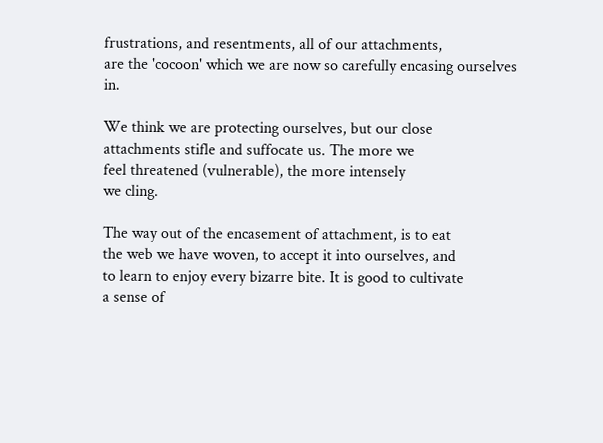frustrations, and resentments, all of our attachments,
are the 'cocoon' which we are now so carefully encasing ourselves in.

We think we are protecting ourselves, but our close
attachments stifle and suffocate us. The more we
feel threatened (vulnerable), the more intensely
we cling.

The way out of the encasement of attachment, is to eat
the web we have woven, to accept it into ourselves, and
to learn to enjoy every bizarre bite. It is good to cultivate
a sense of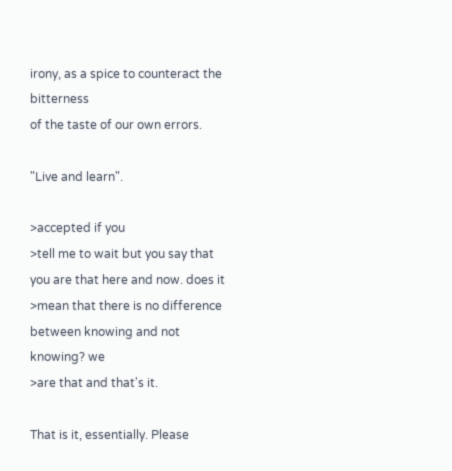irony, as a spice to counteract the bitterness
of the taste of our own errors.

"Live and learn".

>accepted if you
>tell me to wait but you say that you are that here and now. does it
>mean that there is no difference between knowing and not knowing? we
>are that and that's it.

That is it, essentially. Please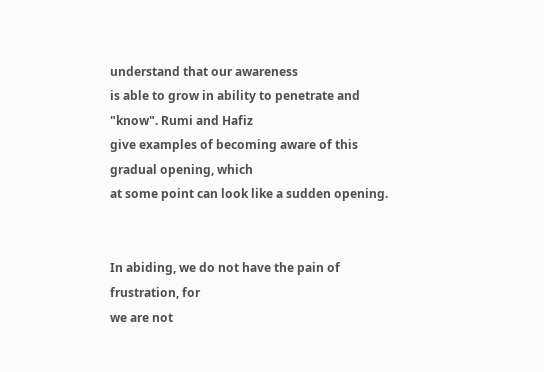understand that our awareness
is able to grow in ability to penetrate and "know". Rumi and Hafiz
give examples of becoming aware of this gradual opening, which
at some point can look like a sudden opening.


In abiding, we do not have the pain of frustration, for
we are not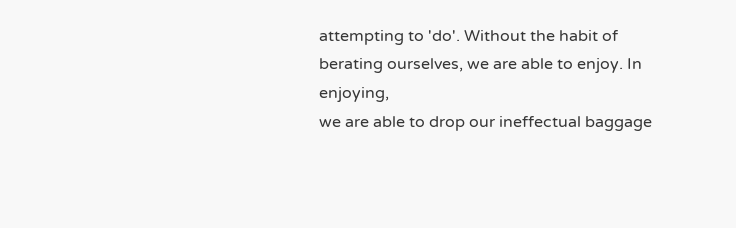attempting to 'do'. Without the habit of
berating ourselves, we are able to enjoy. In enjoying,
we are able to drop our ineffectual baggage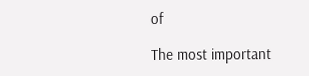of

The most important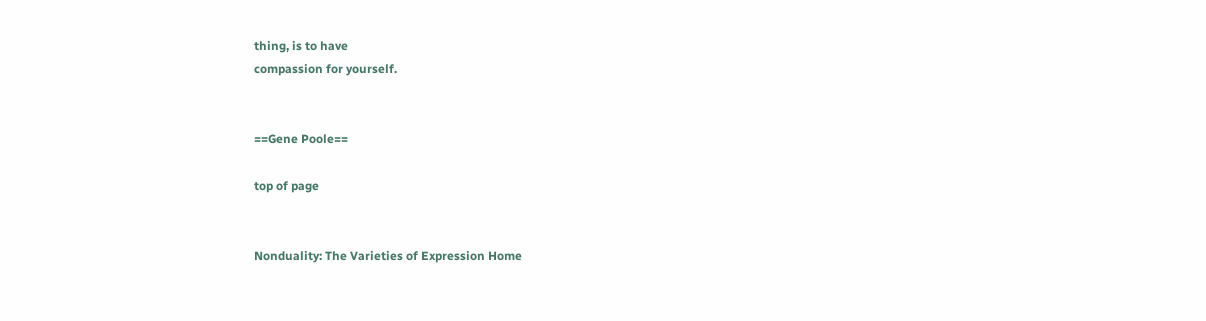thing, is to have
compassion for yourself.


==Gene Poole==

top of page


Nonduality: The Varieties of Expression Home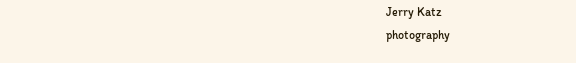Jerry Katz
photography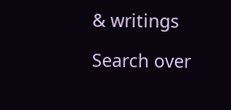& writings

Search over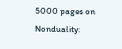5000 pages on Nonduality: